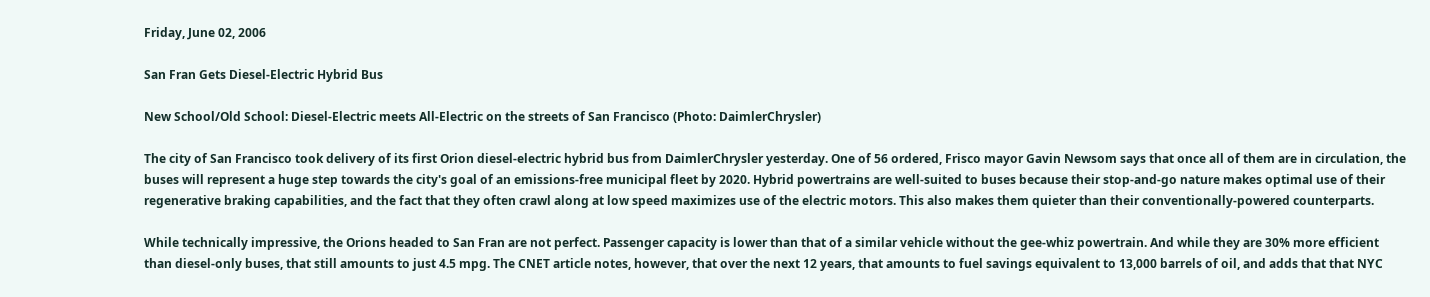Friday, June 02, 2006

San Fran Gets Diesel-Electric Hybrid Bus

New School/Old School: Diesel-Electric meets All-Electric on the streets of San Francisco (Photo: DaimlerChrysler)

The city of San Francisco took delivery of its first Orion diesel-electric hybrid bus from DaimlerChrysler yesterday. One of 56 ordered, Frisco mayor Gavin Newsom says that once all of them are in circulation, the buses will represent a huge step towards the city's goal of an emissions-free municipal fleet by 2020. Hybrid powertrains are well-suited to buses because their stop-and-go nature makes optimal use of their regenerative braking capabilities, and the fact that they often crawl along at low speed maximizes use of the electric motors. This also makes them quieter than their conventionally-powered counterparts.

While technically impressive, the Orions headed to San Fran are not perfect. Passenger capacity is lower than that of a similar vehicle without the gee-whiz powertrain. And while they are 30% more efficient than diesel-only buses, that still amounts to just 4.5 mpg. The CNET article notes, however, that over the next 12 years, that amounts to fuel savings equivalent to 13,000 barrels of oil, and adds that that NYC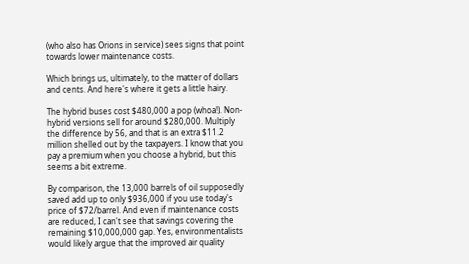(who also has Orions in service) sees signs that point towards lower maintenance costs.

Which brings us, ultimately, to the matter of dollars and cents. And here's where it gets a little hairy.

The hybrid buses cost $480,000 a pop (whoa!). Non-hybrid versions sell for around $280,000. Multiply the difference by 56, and that is an extra $11.2 million shelled out by the taxpayers. I know that you pay a premium when you choose a hybrid, but this seems a bit extreme.

By comparison, the 13,000 barrels of oil supposedly saved add up to only $936,000 if you use today's price of $72/barrel. And even if maintenance costs are reduced, I can't see that savings covering the remaining $10,000,000 gap. Yes, environmentalists would likely argue that the improved air quality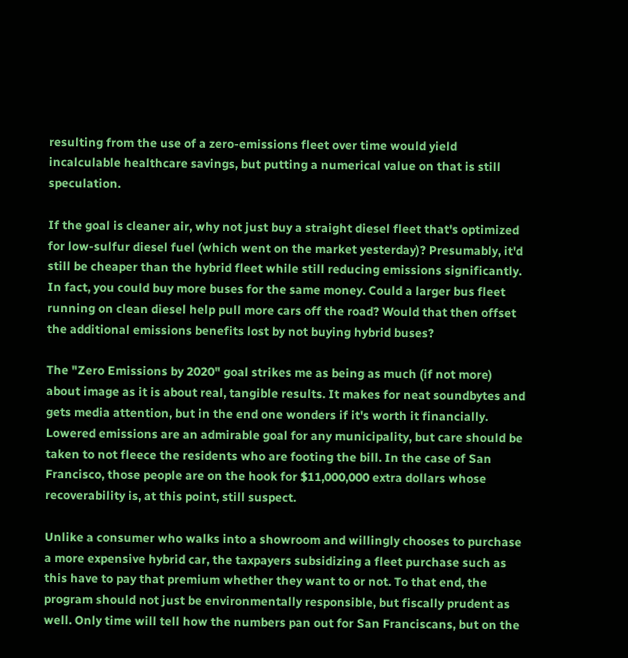resulting from the use of a zero-emissions fleet over time would yield incalculable healthcare savings, but putting a numerical value on that is still speculation.

If the goal is cleaner air, why not just buy a straight diesel fleet that's optimized for low-sulfur diesel fuel (which went on the market yesterday)? Presumably, it'd still be cheaper than the hybrid fleet while still reducing emissions significantly. In fact, you could buy more buses for the same money. Could a larger bus fleet running on clean diesel help pull more cars off the road? Would that then offset the additional emissions benefits lost by not buying hybrid buses?

The "Zero Emissions by 2020" goal strikes me as being as much (if not more) about image as it is about real, tangible results. It makes for neat soundbytes and gets media attention, but in the end one wonders if it's worth it financially. Lowered emissions are an admirable goal for any municipality, but care should be taken to not fleece the residents who are footing the bill. In the case of San Francisco, those people are on the hook for $11,000,000 extra dollars whose recoverability is, at this point, still suspect.

Unlike a consumer who walks into a showroom and willingly chooses to purchase a more expensive hybrid car, the taxpayers subsidizing a fleet purchase such as this have to pay that premium whether they want to or not. To that end, the program should not just be environmentally responsible, but fiscally prudent as well. Only time will tell how the numbers pan out for San Franciscans, but on the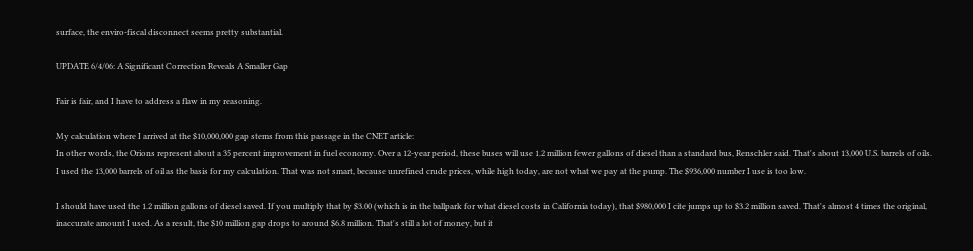surface, the enviro-fiscal disconnect seems pretty substantial.

UPDATE 6/4/06: A Significant Correction Reveals A Smaller Gap

Fair is fair, and I have to address a flaw in my reasoning.

My calculation where I arrived at the $10,000,000 gap stems from this passage in the CNET article:
In other words, the Orions represent about a 35 percent improvement in fuel economy. Over a 12-year period, these buses will use 1.2 million fewer gallons of diesel than a standard bus, Renschler said. That's about 13,000 U.S. barrels of oils.
I used the 13,000 barrels of oil as the basis for my calculation. That was not smart, because unrefined crude prices, while high today, are not what we pay at the pump. The $936,000 number I use is too low.

I should have used the 1.2 million gallons of diesel saved. If you multiply that by $3.00 (which is in the ballpark for what diesel costs in California today), that $980,000 I cite jumps up to $3.2 million saved. That's almost 4 times the original, inaccurate amount I used. As a result, the $10 million gap drops to around $6.8 million. That's still a lot of money, but it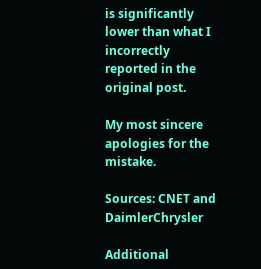is significantly lower than what I incorrectly reported in the original post.

My most sincere apologies for the mistake.

Sources: CNET and DaimlerChrysler

Additional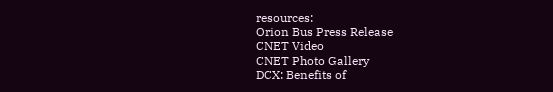resources:
Orion Bus Press Release
CNET Video
CNET Photo Gallery
DCX: Benefits of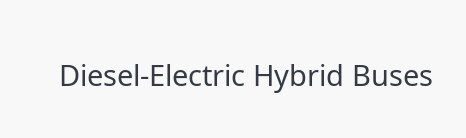Diesel-Electric Hybrid Buses